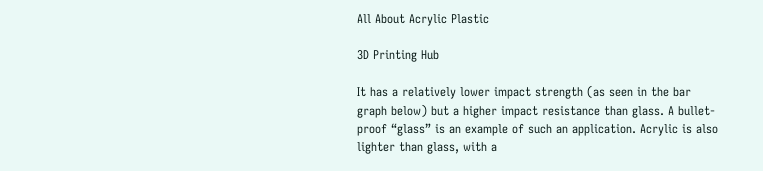All About Acrylic Plastic

3D Printing Hub

It has a relatively lower impact strength (as seen in the bar graph below) but a higher impact resistance than glass. A bullet-proof “glass” is an example of such an application. Acrylic is also lighter than glass, with a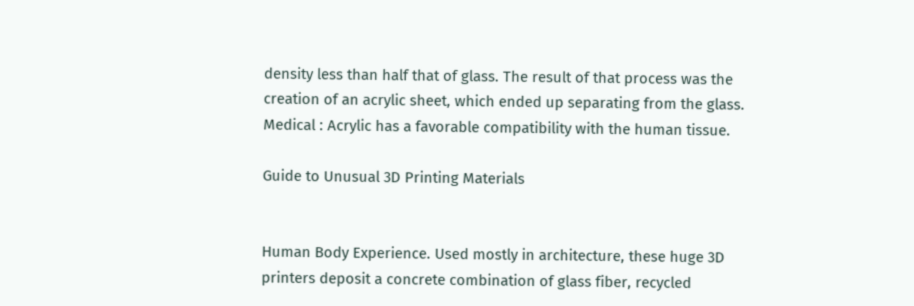density less than half that of glass. The result of that process was the creation of an acrylic sheet, which ended up separating from the glass. Medical : Acrylic has a favorable compatibility with the human tissue.

Guide to Unusual 3D Printing Materials


Human Body Experience. Used mostly in architecture, these huge 3D printers deposit a concrete combination of glass fiber, recycled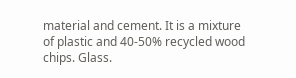material and cement. It is a mixture of plastic and 40-50% recycled wood chips. Glass.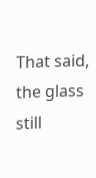That said, the glass still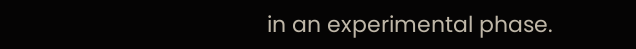in an experimental phase.